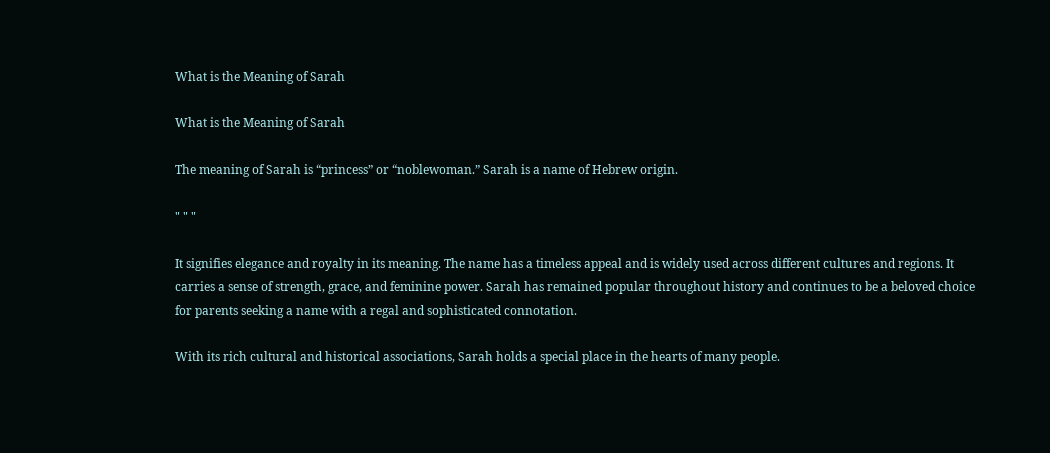What is the Meaning of Sarah

What is the Meaning of Sarah

The meaning of Sarah is “princess” or “noblewoman.” Sarah is a name of Hebrew origin.

" " "

It signifies elegance and royalty in its meaning. The name has a timeless appeal and is widely used across different cultures and regions. It carries a sense of strength, grace, and feminine power. Sarah has remained popular throughout history and continues to be a beloved choice for parents seeking a name with a regal and sophisticated connotation.

With its rich cultural and historical associations, Sarah holds a special place in the hearts of many people.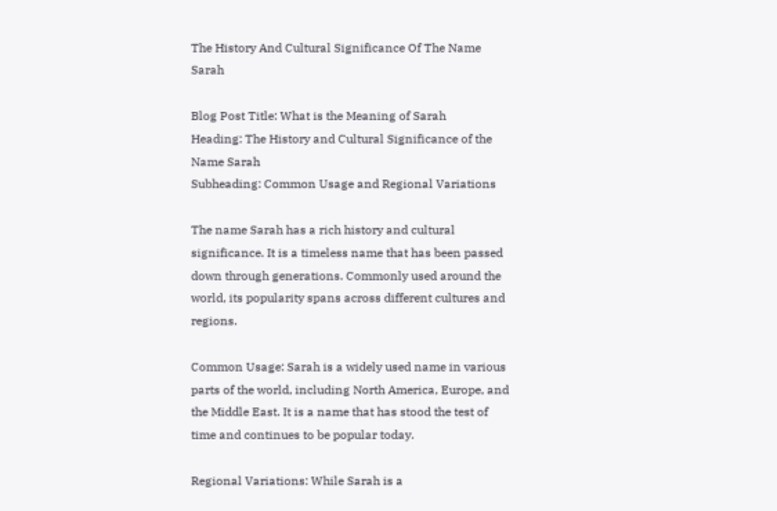The History And Cultural Significance Of The Name Sarah

Blog Post Title: What is the Meaning of Sarah
Heading: The History and Cultural Significance of the Name Sarah
Subheading: Common Usage and Regional Variations

The name Sarah has a rich history and cultural significance. It is a timeless name that has been passed down through generations. Commonly used around the world, its popularity spans across different cultures and regions.

Common Usage: Sarah is a widely used name in various parts of the world, including North America, Europe, and the Middle East. It is a name that has stood the test of time and continues to be popular today.

Regional Variations: While Sarah is a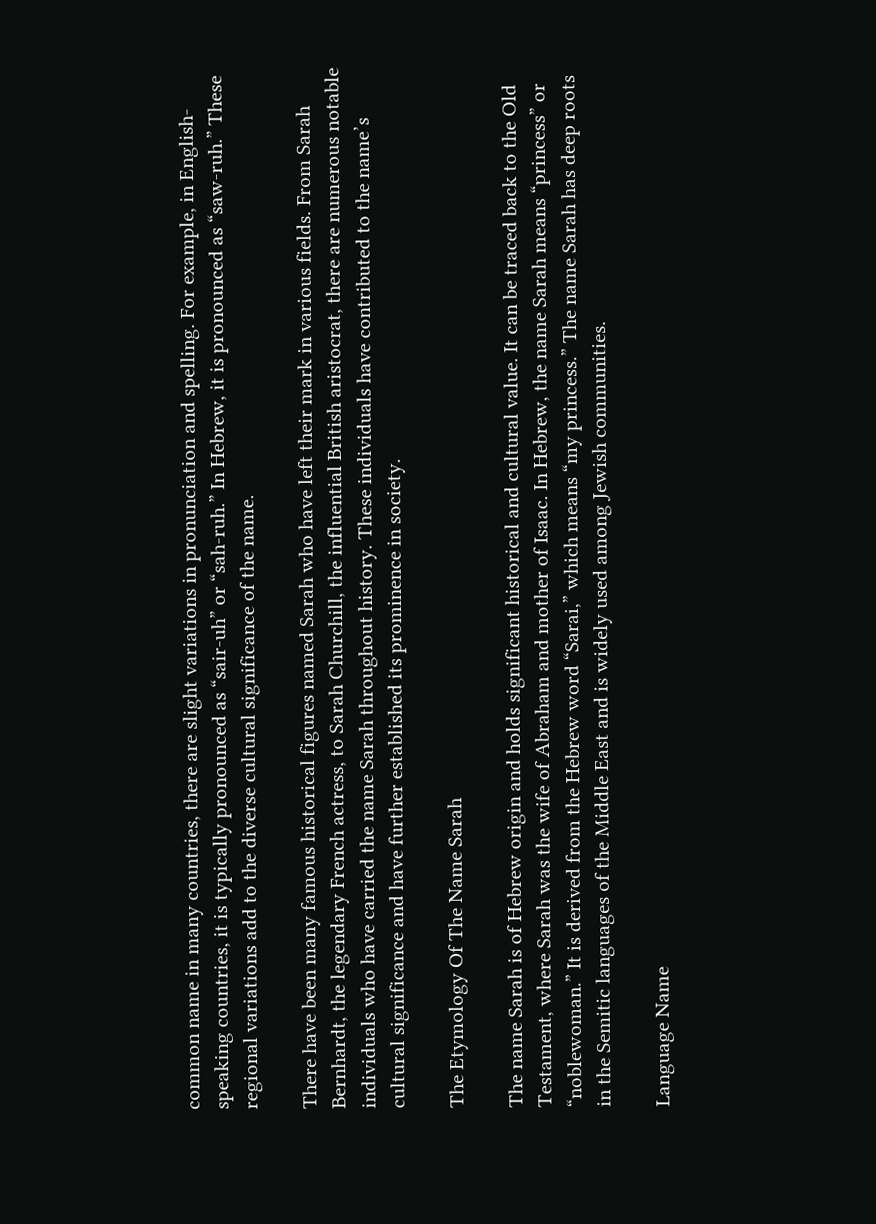common name in many countries, there are slight variations in pronunciation and spelling. For example, in English-speaking countries, it is typically pronounced as “sair-uh” or “sah-ruh.” In Hebrew, it is pronounced as “saw-ruh.” These regional variations add to the diverse cultural significance of the name.

There have been many famous historical figures named Sarah who have left their mark in various fields. From Sarah Bernhardt, the legendary French actress, to Sarah Churchill, the influential British aristocrat, there are numerous notable individuals who have carried the name Sarah throughout history. These individuals have contributed to the name’s cultural significance and have further established its prominence in society.

The Etymology Of The Name Sarah

The name Sarah is of Hebrew origin and holds significant historical and cultural value. It can be traced back to the Old Testament, where Sarah was the wife of Abraham and mother of Isaac. In Hebrew, the name Sarah means “princess” or “noblewoman.” It is derived from the Hebrew word “Sarai,” which means “my princess.” The name Sarah has deep roots in the Semitic languages of the Middle East and is widely used among Jewish communities.

Language Name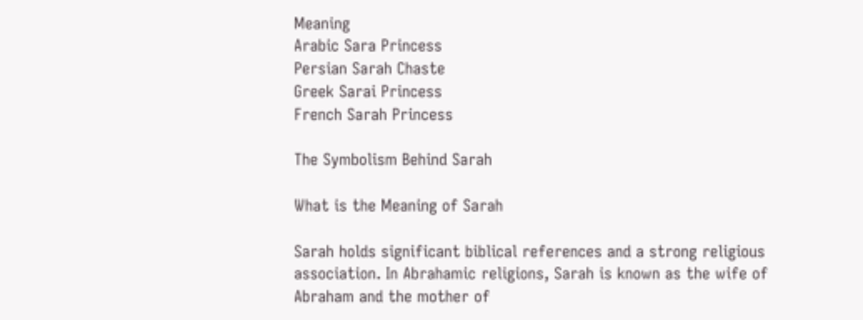Meaning
Arabic Sara Princess
Persian Sarah Chaste
Greek Sarai Princess
French Sarah Princess

The Symbolism Behind Sarah

What is the Meaning of Sarah

Sarah holds significant biblical references and a strong religious association. In Abrahamic religions, Sarah is known as the wife of Abraham and the mother of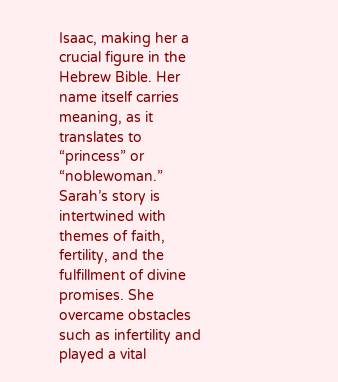Isaac, making her a crucial figure in the Hebrew Bible. Her name itself carries meaning, as it translates to “princess” or “noblewoman.” Sarah’s story is intertwined with themes of faith, fertility, and the fulfillment of divine promises. She overcame obstacles such as infertility and played a vital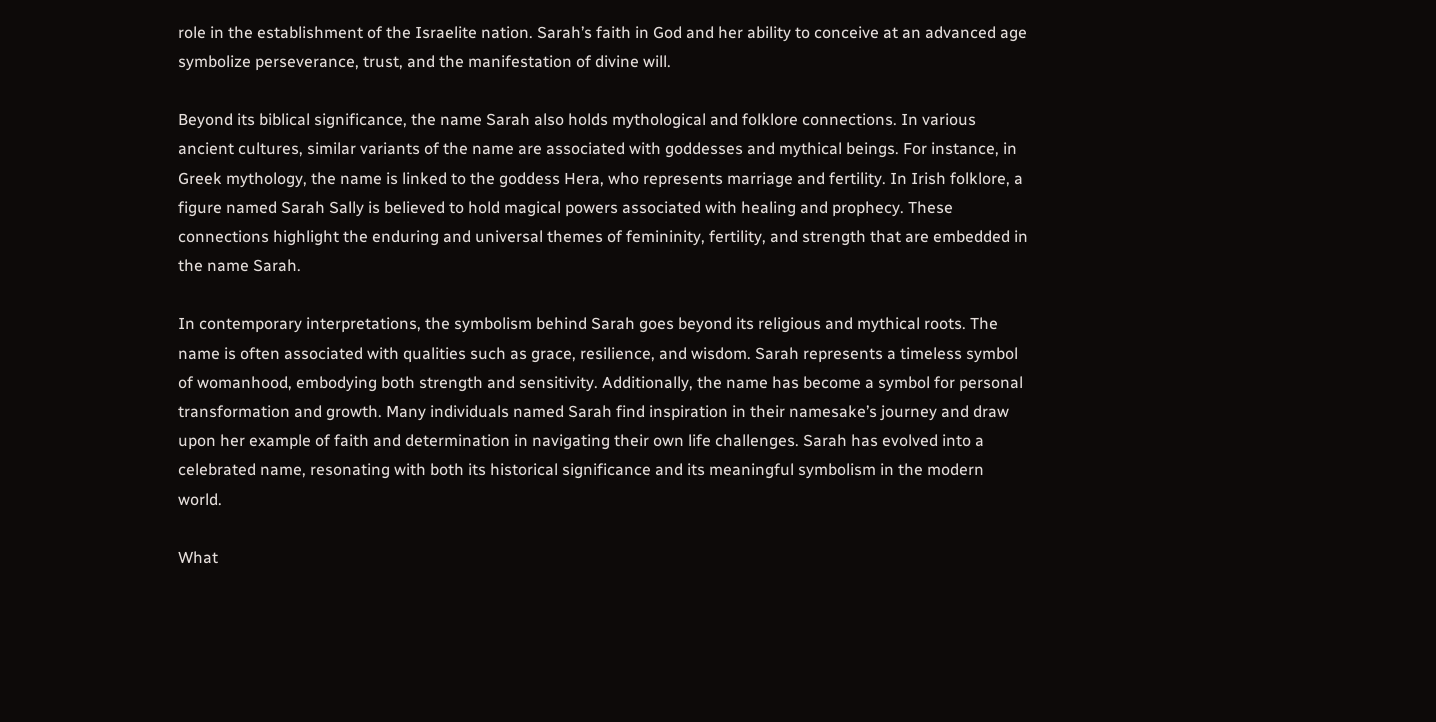role in the establishment of the Israelite nation. Sarah’s faith in God and her ability to conceive at an advanced age symbolize perseverance, trust, and the manifestation of divine will.

Beyond its biblical significance, the name Sarah also holds mythological and folklore connections. In various ancient cultures, similar variants of the name are associated with goddesses and mythical beings. For instance, in Greek mythology, the name is linked to the goddess Hera, who represents marriage and fertility. In Irish folklore, a figure named Sarah Sally is believed to hold magical powers associated with healing and prophecy. These connections highlight the enduring and universal themes of femininity, fertility, and strength that are embedded in the name Sarah.

In contemporary interpretations, the symbolism behind Sarah goes beyond its religious and mythical roots. The name is often associated with qualities such as grace, resilience, and wisdom. Sarah represents a timeless symbol of womanhood, embodying both strength and sensitivity. Additionally, the name has become a symbol for personal transformation and growth. Many individuals named Sarah find inspiration in their namesake’s journey and draw upon her example of faith and determination in navigating their own life challenges. Sarah has evolved into a celebrated name, resonating with both its historical significance and its meaningful symbolism in the modern world.

What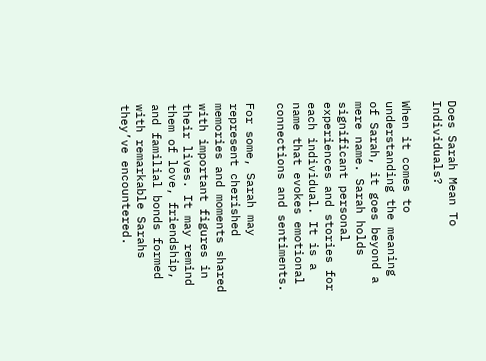Does Sarah Mean To Individuals?

When it comes to understanding the meaning of Sarah, it goes beyond a mere name. Sarah holds significant personal experiences and stories for each individual. It is a name that evokes emotional connections and sentiments.

For some, Sarah may represent cherished memories and moments shared with important figures in their lives. It may remind them of love, friendship, and familial bonds formed with remarkable Sarahs they’ve encountered.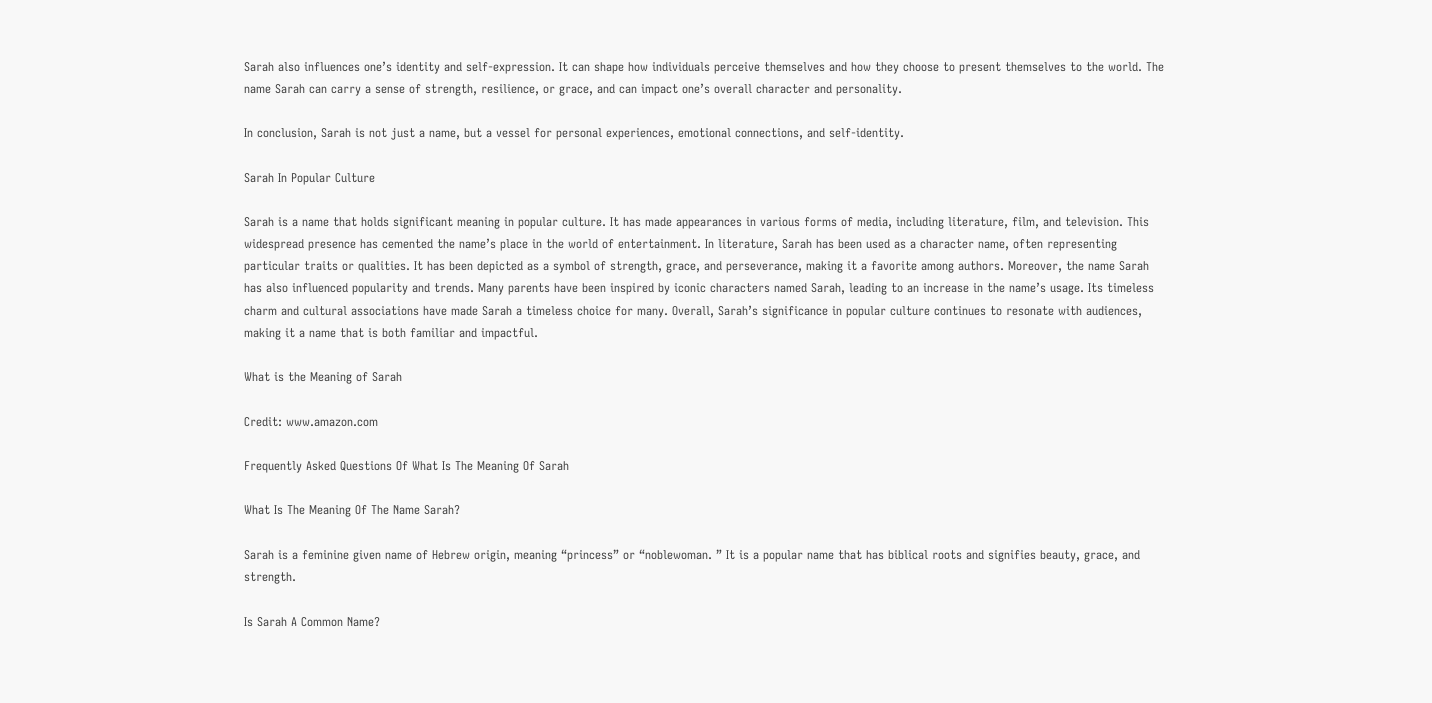Sarah also influences one’s identity and self-expression. It can shape how individuals perceive themselves and how they choose to present themselves to the world. The name Sarah can carry a sense of strength, resilience, or grace, and can impact one’s overall character and personality.

In conclusion, Sarah is not just a name, but a vessel for personal experiences, emotional connections, and self-identity.

Sarah In Popular Culture

Sarah is a name that holds significant meaning in popular culture. It has made appearances in various forms of media, including literature, film, and television. This widespread presence has cemented the name’s place in the world of entertainment. In literature, Sarah has been used as a character name, often representing particular traits or qualities. It has been depicted as a symbol of strength, grace, and perseverance, making it a favorite among authors. Moreover, the name Sarah has also influenced popularity and trends. Many parents have been inspired by iconic characters named Sarah, leading to an increase in the name’s usage. Its timeless charm and cultural associations have made Sarah a timeless choice for many. Overall, Sarah’s significance in popular culture continues to resonate with audiences, making it a name that is both familiar and impactful.

What is the Meaning of Sarah

Credit: www.amazon.com

Frequently Asked Questions Of What Is The Meaning Of Sarah

What Is The Meaning Of The Name Sarah?

Sarah is a feminine given name of Hebrew origin, meaning “princess” or “noblewoman. ” It is a popular name that has biblical roots and signifies beauty, grace, and strength.

Is Sarah A Common Name?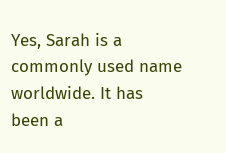Yes, Sarah is a commonly used name worldwide. It has been a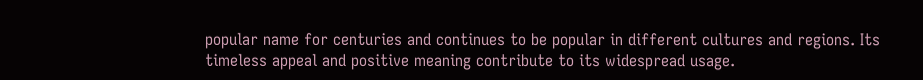popular name for centuries and continues to be popular in different cultures and regions. Its timeless appeal and positive meaning contribute to its widespread usage.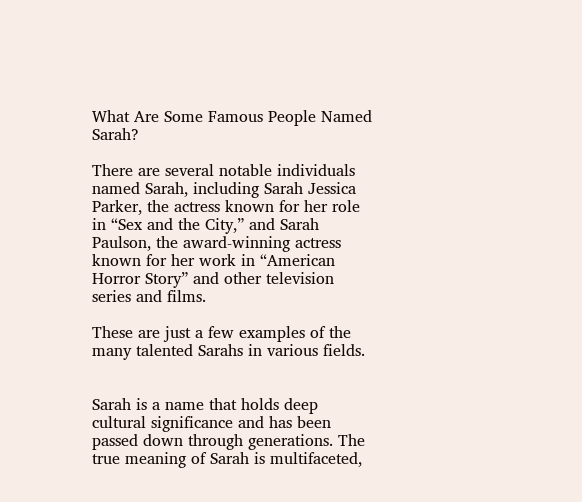What Are Some Famous People Named Sarah?

There are several notable individuals named Sarah, including Sarah Jessica Parker, the actress known for her role in “Sex and the City,” and Sarah Paulson, the award-winning actress known for her work in “American Horror Story” and other television series and films.

These are just a few examples of the many talented Sarahs in various fields.


Sarah is a name that holds deep cultural significance and has been passed down through generations. The true meaning of Sarah is multifaceted,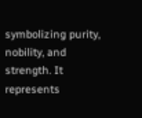symbolizing purity, nobility, and strength. It represents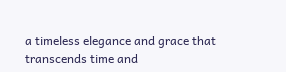a timeless elegance and grace that transcends time and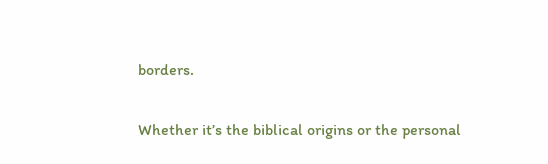borders.

Whether it’s the biblical origins or the personal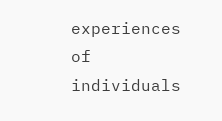experiences of individuals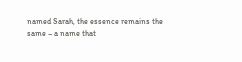named Sarah, the essence remains the same – a name that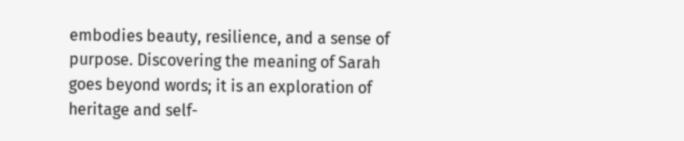embodies beauty, resilience, and a sense of purpose. Discovering the meaning of Sarah goes beyond words; it is an exploration of heritage and self-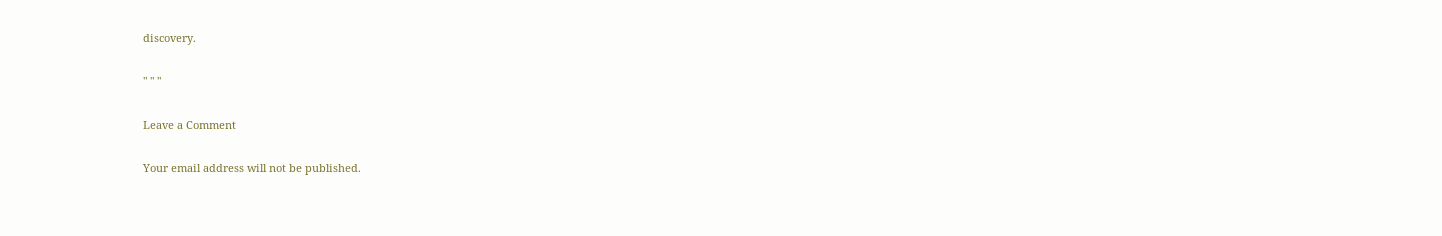discovery.

" " "

Leave a Comment

Your email address will not be published.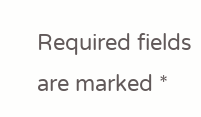Required fields are marked *